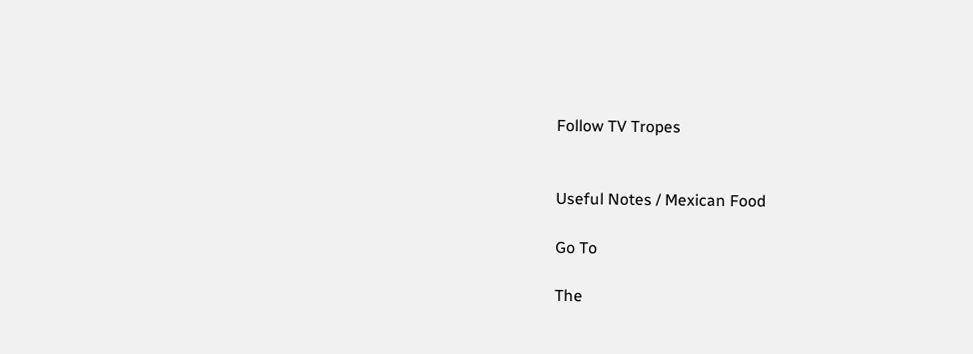Follow TV Tropes


Useful Notes / Mexican Food

Go To

The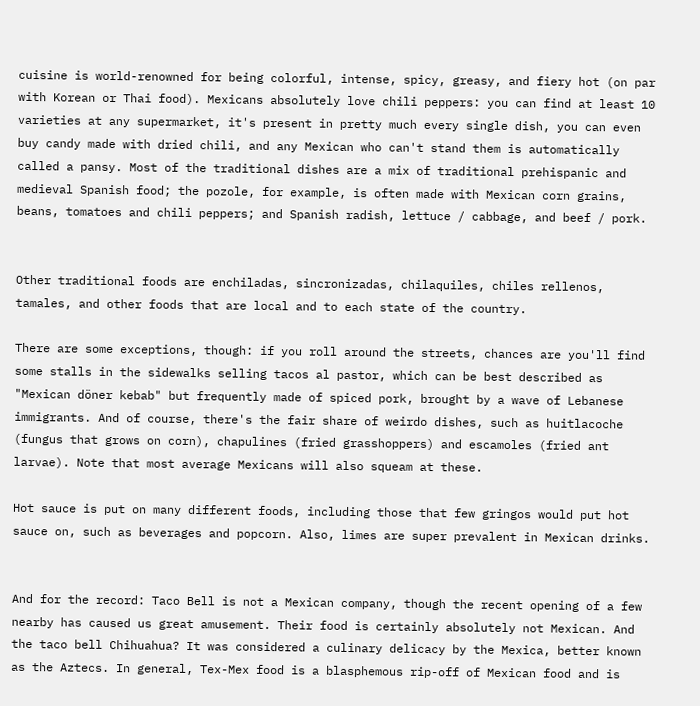cuisine is world-renowned for being colorful, intense, spicy, greasy, and fiery hot (on par with Korean or Thai food). Mexicans absolutely love chili peppers: you can find at least 10 varieties at any supermarket, it's present in pretty much every single dish, you can even buy candy made with dried chili, and any Mexican who can't stand them is automatically called a pansy. Most of the traditional dishes are a mix of traditional prehispanic and medieval Spanish food; the pozole, for example, is often made with Mexican corn grains, beans, tomatoes and chili peppers; and Spanish radish, lettuce / cabbage, and beef / pork.


Other traditional foods are enchiladas, sincronizadas, chilaquiles, chiles rellenos, tamales, and other foods that are local and to each state of the country.

There are some exceptions, though: if you roll around the streets, chances are you'll find some stalls in the sidewalks selling tacos al pastor, which can be best described as "Mexican döner kebab" but frequently made of spiced pork, brought by a wave of Lebanese immigrants. And of course, there's the fair share of weirdo dishes, such as huitlacoche (fungus that grows on corn), chapulines (fried grasshoppers) and escamoles (fried ant larvae). Note that most average Mexicans will also squeam at these.

Hot sauce is put on many different foods, including those that few gringos would put hot sauce on, such as beverages and popcorn. Also, limes are super prevalent in Mexican drinks.


And for the record: Taco Bell is not a Mexican company, though the recent opening of a few nearby has caused us great amusement. Their food is certainly absolutely not Mexican. And the taco bell Chihuahua? It was considered a culinary delicacy by the Mexica, better known as the Aztecs. In general, Tex-Mex food is a blasphemous rip-off of Mexican food and is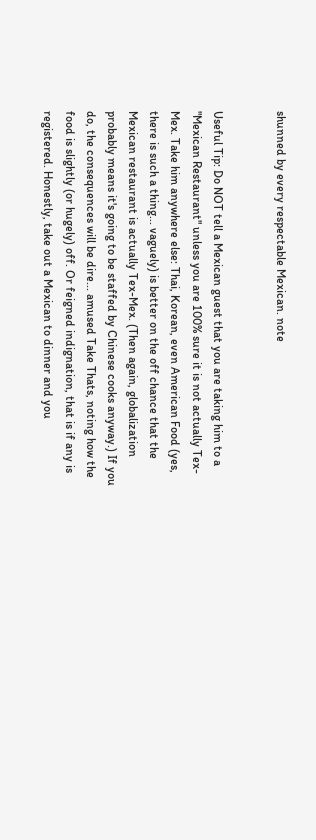shunned by every respectable Mexican. note


Useful Tip: Do NOT tell a Mexican guest that you are taking him to a "Mexican Restaurant" unless you are 100% sure it is not actually Tex-Mex. Take him anywhere else: Thai, Korean, even American Food (yes, there is such a thing... vaguely) is better on the off chance that the Mexican restaurant is actually Tex-Mex. (Then again, globalization probably means it's going to be staffed by Chinese cooks anyway.) If you do, the consequences will be dire... amused Take Thats, noting how the food is slightly (or hugely) off. Or feigned indignation, that is if any is registered. Honestly, take out a Mexican to dinner and you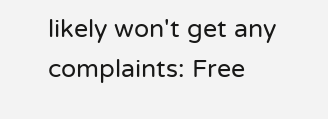likely won't get any complaints: Free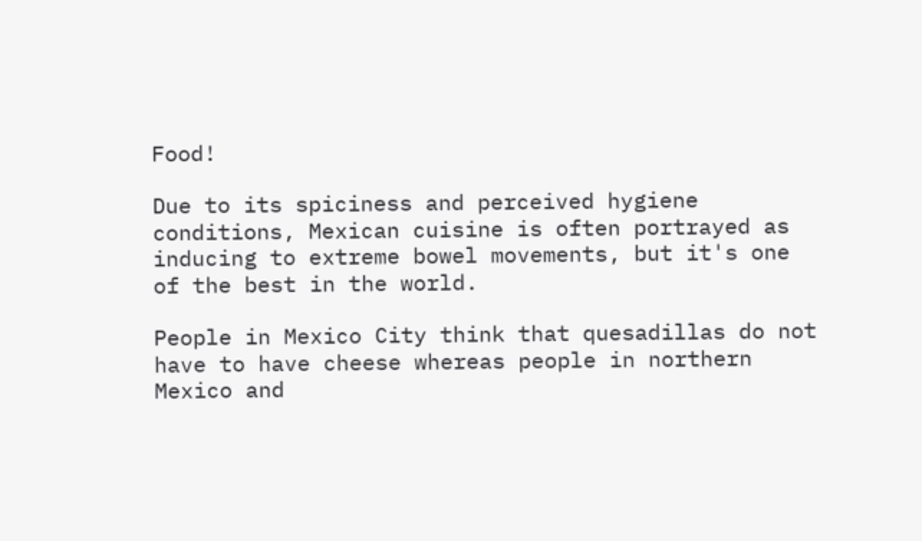Food!

Due to its spiciness and perceived hygiene conditions, Mexican cuisine is often portrayed as inducing to extreme bowel movements, but it's one of the best in the world.

People in Mexico City think that quesadillas do not have to have cheese whereas people in northern Mexico and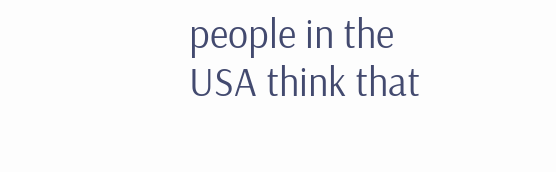people in the USA think that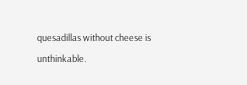quesadillas without cheese is unthinkable.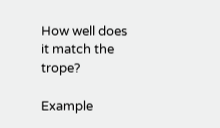How well does it match the trope?

Example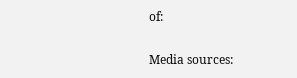of:


Media sources: